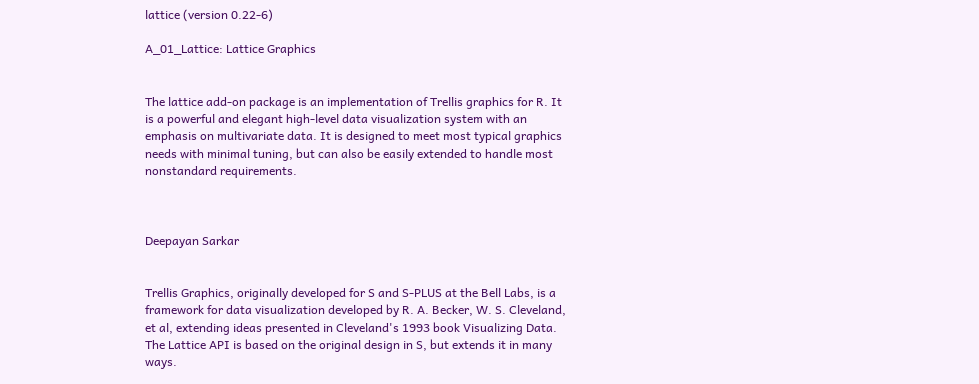lattice (version 0.22-6)

A_01_Lattice: Lattice Graphics


The lattice add-on package is an implementation of Trellis graphics for R. It is a powerful and elegant high-level data visualization system with an emphasis on multivariate data. It is designed to meet most typical graphics needs with minimal tuning, but can also be easily extended to handle most nonstandard requirements.



Deepayan Sarkar


Trellis Graphics, originally developed for S and S-PLUS at the Bell Labs, is a framework for data visualization developed by R. A. Becker, W. S. Cleveland, et al, extending ideas presented in Cleveland's 1993 book Visualizing Data. The Lattice API is based on the original design in S, but extends it in many ways.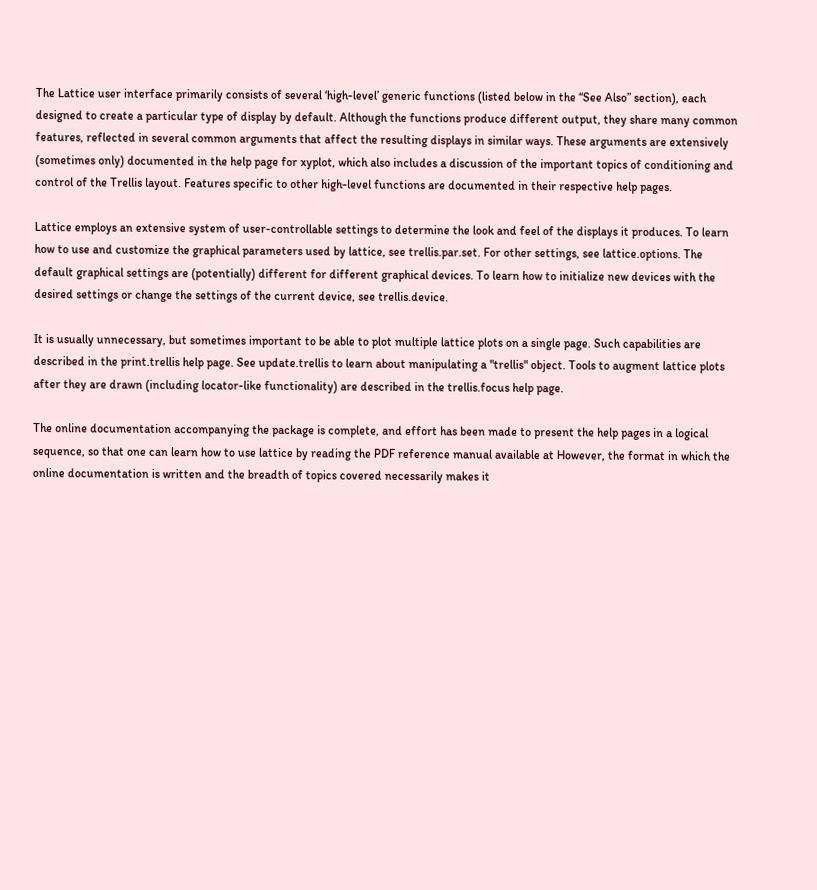The Lattice user interface primarily consists of several ‘high-level’ generic functions (listed below in the “See Also” section), each designed to create a particular type of display by default. Although the functions produce different output, they share many common features, reflected in several common arguments that affect the resulting displays in similar ways. These arguments are extensively (sometimes only) documented in the help page for xyplot, which also includes a discussion of the important topics of conditioning and control of the Trellis layout. Features specific to other high-level functions are documented in their respective help pages.

Lattice employs an extensive system of user-controllable settings to determine the look and feel of the displays it produces. To learn how to use and customize the graphical parameters used by lattice, see trellis.par.set. For other settings, see lattice.options. The default graphical settings are (potentially) different for different graphical devices. To learn how to initialize new devices with the desired settings or change the settings of the current device, see trellis.device.

It is usually unnecessary, but sometimes important to be able to plot multiple lattice plots on a single page. Such capabilities are described in the print.trellis help page. See update.trellis to learn about manipulating a "trellis" object. Tools to augment lattice plots after they are drawn (including locator-like functionality) are described in the trellis.focus help page.

The online documentation accompanying the package is complete, and effort has been made to present the help pages in a logical sequence, so that one can learn how to use lattice by reading the PDF reference manual available at However, the format in which the online documentation is written and the breadth of topics covered necessarily makes it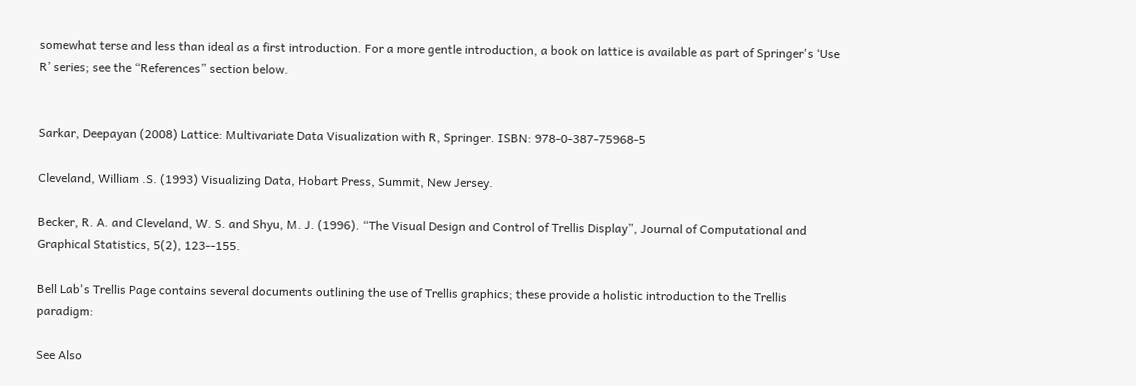somewhat terse and less than ideal as a first introduction. For a more gentle introduction, a book on lattice is available as part of Springer's ‘Use R’ series; see the “References” section below.


Sarkar, Deepayan (2008) Lattice: Multivariate Data Visualization with R, Springer. ISBN: 978-0-387-75968-5

Cleveland, William .S. (1993) Visualizing Data, Hobart Press, Summit, New Jersey.

Becker, R. A. and Cleveland, W. S. and Shyu, M. J. (1996). “The Visual Design and Control of Trellis Display”, Journal of Computational and Graphical Statistics, 5(2), 123--155.

Bell Lab's Trellis Page contains several documents outlining the use of Trellis graphics; these provide a holistic introduction to the Trellis paradigm:

See Also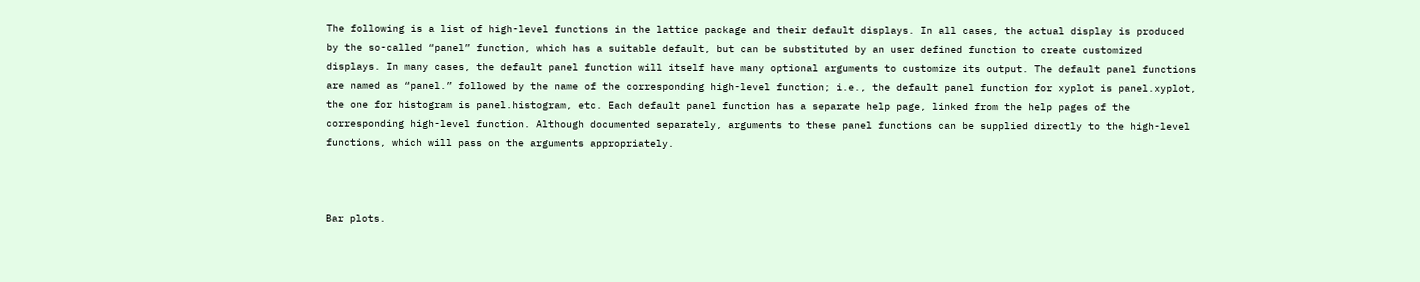The following is a list of high-level functions in the lattice package and their default displays. In all cases, the actual display is produced by the so-called “panel” function, which has a suitable default, but can be substituted by an user defined function to create customized displays. In many cases, the default panel function will itself have many optional arguments to customize its output. The default panel functions are named as “panel.” followed by the name of the corresponding high-level function; i.e., the default panel function for xyplot is panel.xyplot, the one for histogram is panel.histogram, etc. Each default panel function has a separate help page, linked from the help pages of the corresponding high-level function. Although documented separately, arguments to these panel functions can be supplied directly to the high-level functions, which will pass on the arguments appropriately.



Bar plots.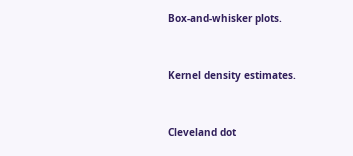Box-and-whisker plots.


Kernel density estimates.


Cleveland dot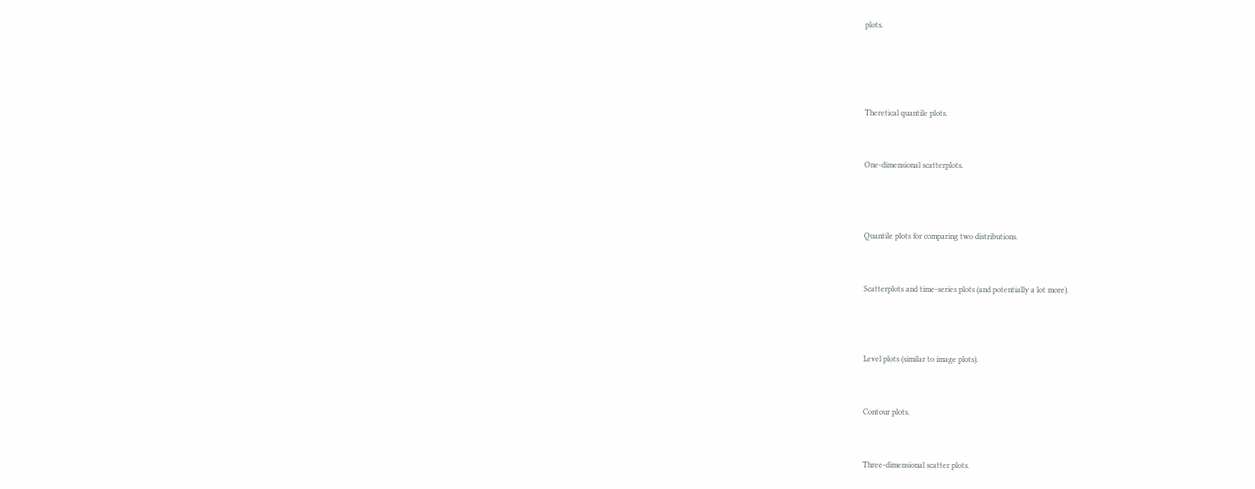plots.




Theretical quantile plots.


One-dimensional scatterplots.



Quantile plots for comparing two distributions.


Scatterplots and time-series plots (and potentially a lot more).



Level plots (similar to image plots).


Contour plots.


Three-dimensional scatter plots.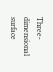Three-dimensional surface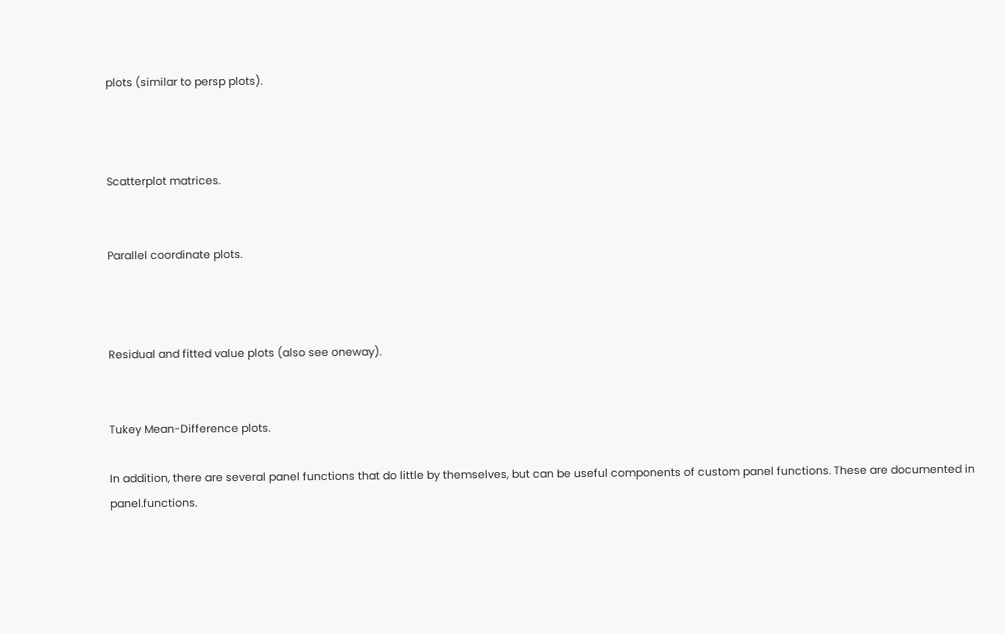plots (similar to persp plots).



Scatterplot matrices.


Parallel coordinate plots.



Residual and fitted value plots (also see oneway).


Tukey Mean-Difference plots.

In addition, there are several panel functions that do little by themselves, but can be useful components of custom panel functions. These are documented in panel.functions.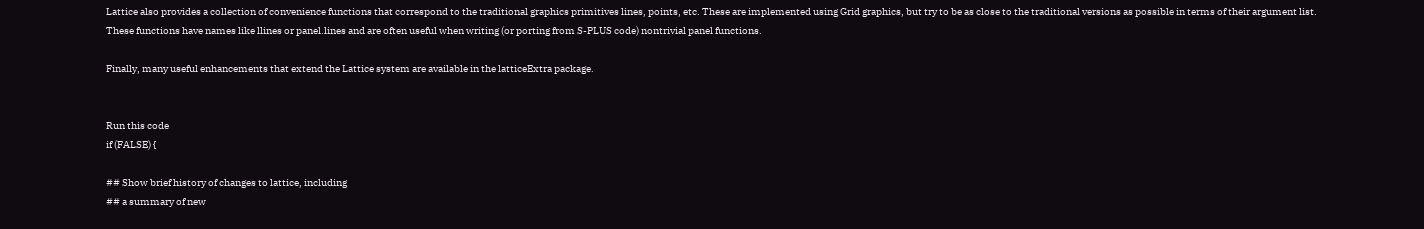Lattice also provides a collection of convenience functions that correspond to the traditional graphics primitives lines, points, etc. These are implemented using Grid graphics, but try to be as close to the traditional versions as possible in terms of their argument list. These functions have names like llines or panel.lines and are often useful when writing (or porting from S-PLUS code) nontrivial panel functions.

Finally, many useful enhancements that extend the Lattice system are available in the latticeExtra package.


Run this code
if (FALSE) {

## Show brief history of changes to lattice, including
## a summary of new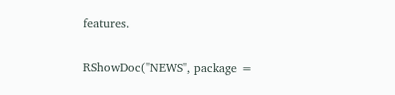features.

RShowDoc("NEWS", package =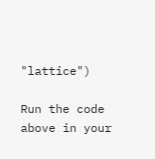"lattice")

Run the code above in your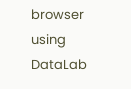browser using DataLab